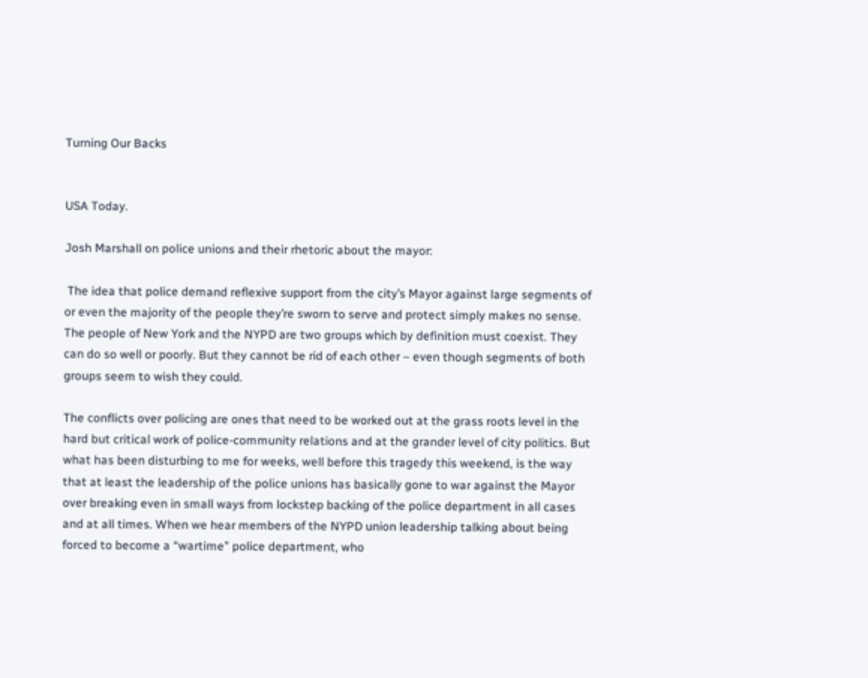Turning Our Backs


USA Today.

Josh Marshall on police unions and their rhetoric about the mayor:

 The idea that police demand reflexive support from the city’s Mayor against large segments of or even the majority of the people they’re sworn to serve and protect simply makes no sense. The people of New York and the NYPD are two groups which by definition must coexist. They can do so well or poorly. But they cannot be rid of each other – even though segments of both groups seem to wish they could.

The conflicts over policing are ones that need to be worked out at the grass roots level in the hard but critical work of police-community relations and at the grander level of city politics. But what has been disturbing to me for weeks, well before this tragedy this weekend, is the way that at least the leadership of the police unions has basically gone to war against the Mayor over breaking even in small ways from lockstep backing of the police department in all cases and at all times. When we hear members of the NYPD union leadership talking about being forced to become a “wartime” police department, who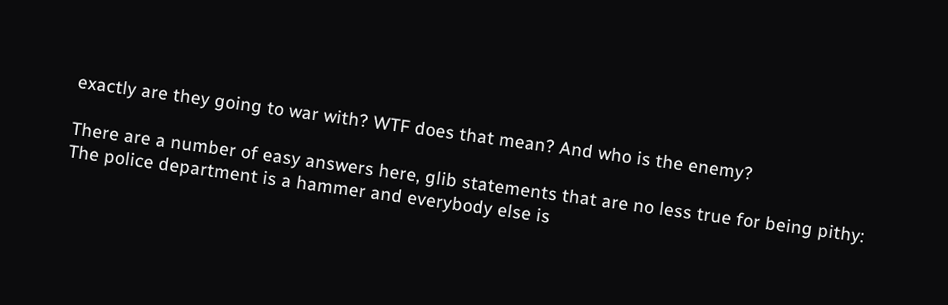exactly are they going to war with? WTF does that mean? And who is the enemy?

There are a number of easy answers here, glib statements that are no less true for being pithy: The police department is a hammer and everybody else is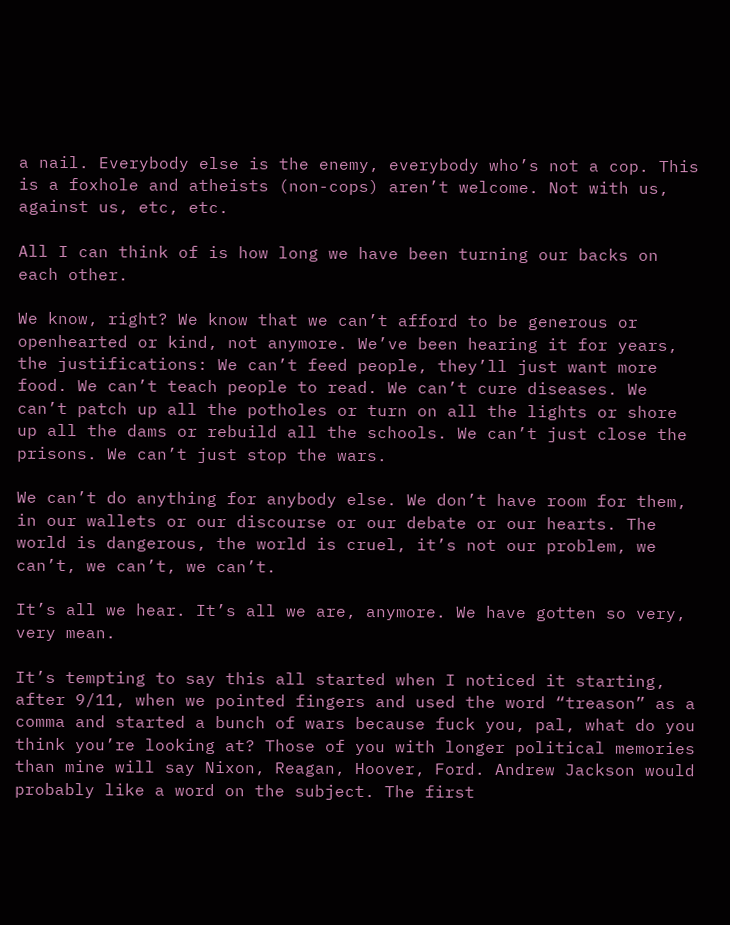a nail. Everybody else is the enemy, everybody who’s not a cop. This is a foxhole and atheists (non-cops) aren’t welcome. Not with us, against us, etc, etc.

All I can think of is how long we have been turning our backs on each other.

We know, right? We know that we can’t afford to be generous or openhearted or kind, not anymore. We’ve been hearing it for years, the justifications: We can’t feed people, they’ll just want more food. We can’t teach people to read. We can’t cure diseases. We can’t patch up all the potholes or turn on all the lights or shore up all the dams or rebuild all the schools. We can’t just close the prisons. We can’t just stop the wars.

We can’t do anything for anybody else. We don’t have room for them, in our wallets or our discourse or our debate or our hearts. The world is dangerous, the world is cruel, it’s not our problem, we can’t, we can’t, we can’t.

It’s all we hear. It’s all we are, anymore. We have gotten so very, very mean.

It’s tempting to say this all started when I noticed it starting, after 9/11, when we pointed fingers and used the word “treason” as a comma and started a bunch of wars because fuck you, pal, what do you think you’re looking at? Those of you with longer political memories than mine will say Nixon, Reagan, Hoover, Ford. Andrew Jackson would probably like a word on the subject. The first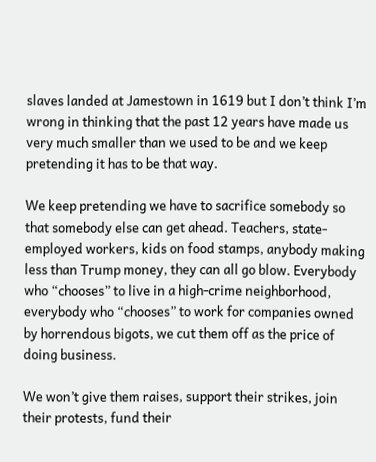slaves landed at Jamestown in 1619 but I don’t think I’m wrong in thinking that the past 12 years have made us very much smaller than we used to be and we keep pretending it has to be that way.

We keep pretending we have to sacrifice somebody so that somebody else can get ahead. Teachers, state-employed workers, kids on food stamps, anybody making less than Trump money, they can all go blow. Everybody who “chooses” to live in a high-crime neighborhood, everybody who “chooses” to work for companies owned by horrendous bigots, we cut them off as the price of doing business.

We won’t give them raises, support their strikes, join their protests, fund their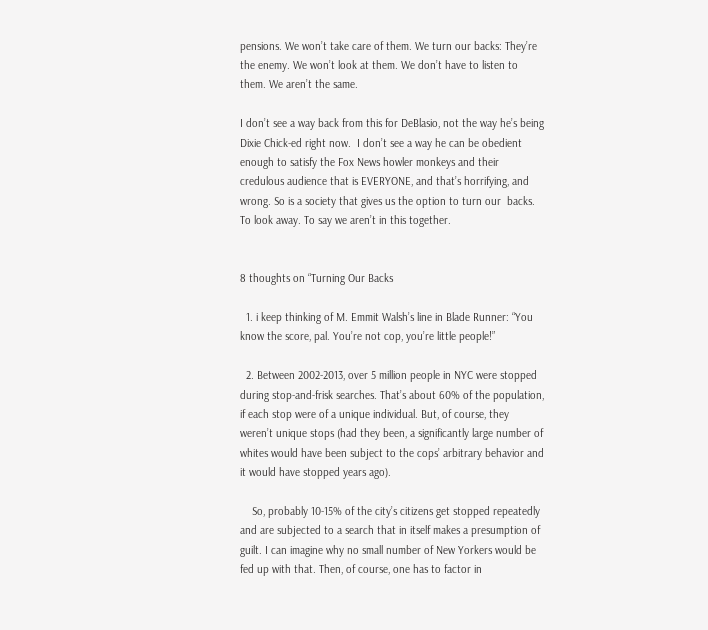pensions. We won’t take care of them. We turn our backs: They’re the enemy. We won’t look at them. We don’t have to listen to them. We aren’t the same.

I don’t see a way back from this for DeBlasio, not the way he’s being Dixie Chick-ed right now.  I don’t see a way he can be obedient enough to satisfy the Fox News howler monkeys and their credulous audience that is EVERYONE, and that’s horrifying, and wrong. So is a society that gives us the option to turn our  backs. To look away. To say we aren’t in this together.


8 thoughts on “Turning Our Backs

  1. i keep thinking of M. Emmit Walsh’s line in Blade Runner: “You know the score, pal. You’re not cop, you’re little people!”

  2. Between 2002-2013, over 5 million people in NYC were stopped during stop-and-frisk searches. That’s about 60% of the population, if each stop were of a unique individual. But, of course, they weren’t unique stops (had they been, a significantly large number of whites would have been subject to the cops’ arbitrary behavior and it would have stopped years ago).

    So, probably 10-15% of the city’s citizens get stopped repeatedly and are subjected to a search that in itself makes a presumption of guilt. I can imagine why no small number of New Yorkers would be fed up with that. Then, of course, one has to factor in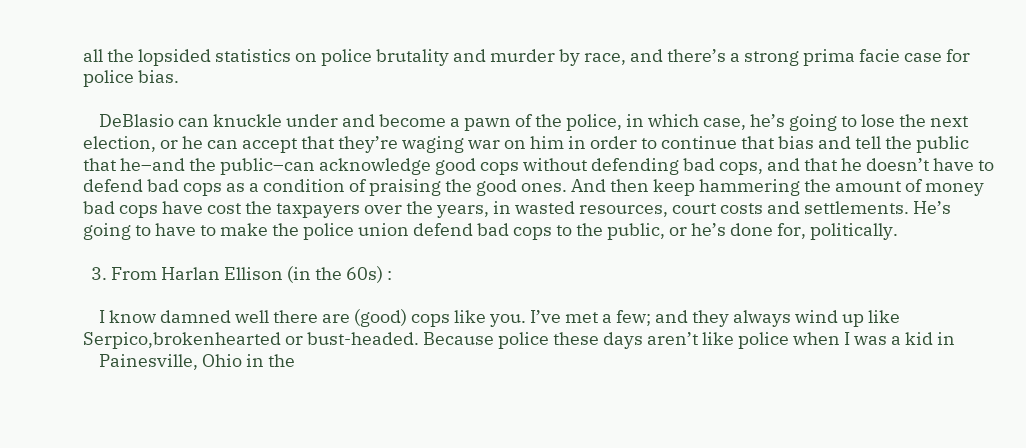all the lopsided statistics on police brutality and murder by race, and there’s a strong prima facie case for police bias.

    DeBlasio can knuckle under and become a pawn of the police, in which case, he’s going to lose the next election, or he can accept that they’re waging war on him in order to continue that bias and tell the public that he–and the public–can acknowledge good cops without defending bad cops, and that he doesn’t have to defend bad cops as a condition of praising the good ones. And then keep hammering the amount of money bad cops have cost the taxpayers over the years, in wasted resources, court costs and settlements. He’s going to have to make the police union defend bad cops to the public, or he’s done for, politically.

  3. From Harlan Ellison (in the 60s) :

    I know damned well there are (good) cops like you. I’ve met a few; and they always wind up like Serpico,brokenhearted or bust-headed. Because police these days aren’t like police when I was a kid in
    Painesville, Ohio in the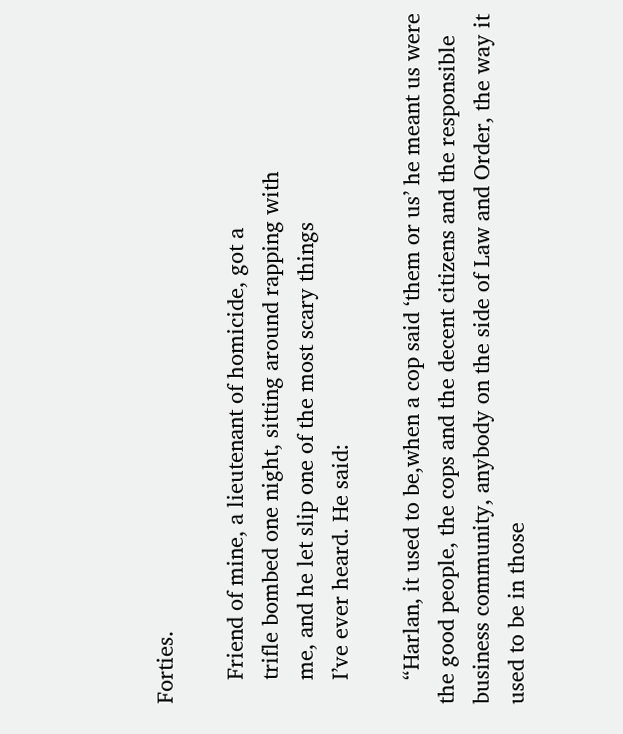Forties.

    Friend of mine, a lieutenant of homicide, got a
    trifle bombed one night, sitting around rapping with
    me, and he let slip one of the most scary things
    I’ve ever heard. He said:

    “Harlan, it used to be,when a cop said ‘them or us’ he meant us were the good people, the cops and the decent citizens and the responsible business community, anybody on the side of Law and Order, the way it used to be in those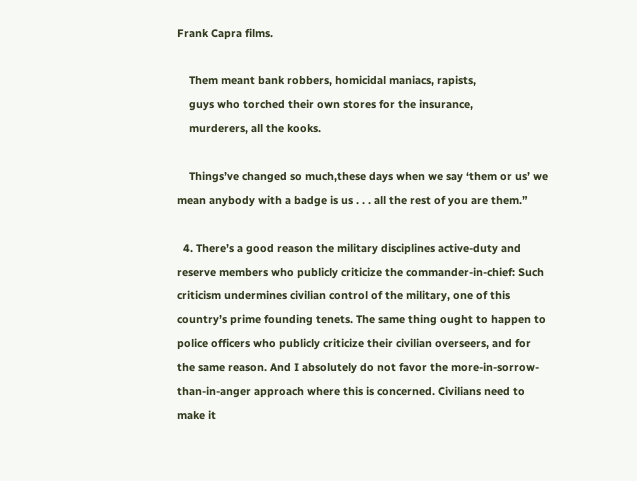Frank Capra films.

    Them meant bank robbers, homicidal maniacs, rapists,
    guys who torched their own stores for the insurance,
    murderers, all the kooks.

    Things’ve changed so much,these days when we say ‘them or us’ we mean anybody with a badge is us . . . all the rest of you are them.”

  4. There’s a good reason the military disciplines active-duty and reserve members who publicly criticize the commander-in-chief: Such criticism undermines civilian control of the military, one of this country’s prime founding tenets. The same thing ought to happen to police officers who publicly criticize their civilian overseers, and for the same reason. And I absolutely do not favor the more-in-sorrow-than-in-anger approach where this is concerned. Civilians need to make it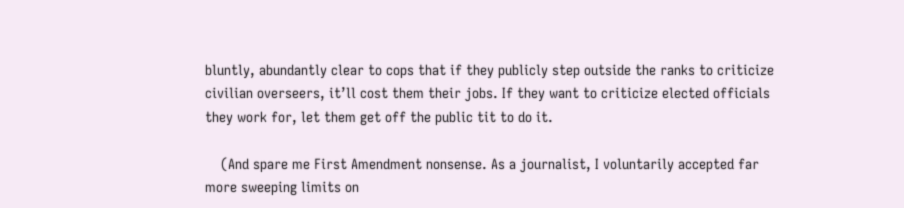bluntly, abundantly clear to cops that if they publicly step outside the ranks to criticize civilian overseers, it’ll cost them their jobs. If they want to criticize elected officials they work for, let them get off the public tit to do it.

    (And spare me First Amendment nonsense. As a journalist, I voluntarily accepted far more sweeping limits on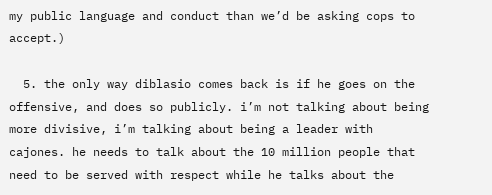my public language and conduct than we’d be asking cops to accept.)

  5. the only way diblasio comes back is if he goes on the offensive, and does so publicly. i’m not talking about being more divisive, i’m talking about being a leader with cajones. he needs to talk about the 10 million people that need to be served with respect while he talks about the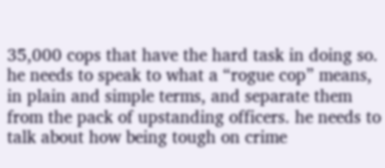35,000 cops that have the hard task in doing so. he needs to speak to what a “rogue cop” means, in plain and simple terms, and separate them from the pack of upstanding officers. he needs to talk about how being tough on crime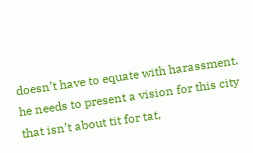doesn’t have to equate with harassment. he needs to present a vision for this city that isn’t about tit for tat,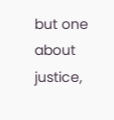but one about justice,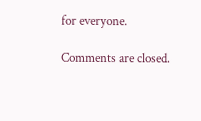for everyone.

Comments are closed.